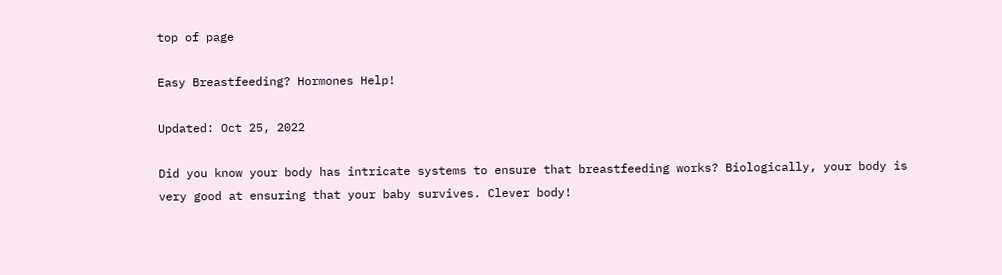top of page

Easy Breastfeeding? Hormones Help!

Updated: Oct 25, 2022

Did you know your body has intricate systems to ensure that breastfeeding works? Biologically, your body is very good at ensuring that your baby survives. Clever body!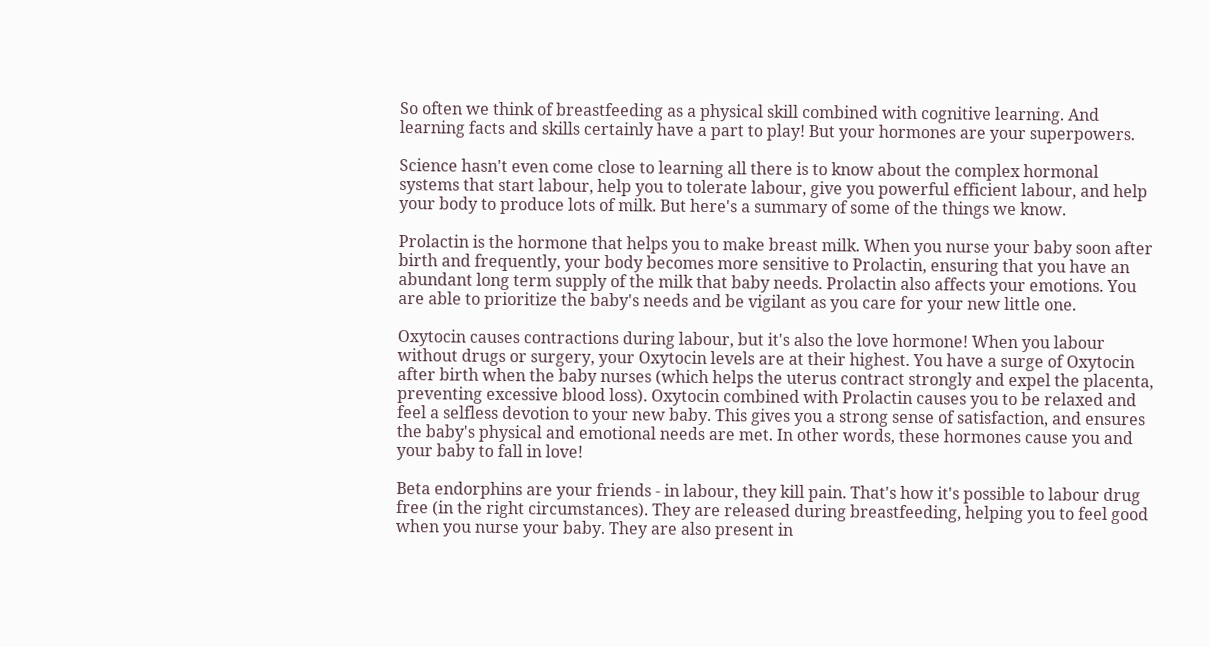So often we think of breastfeeding as a physical skill combined with cognitive learning. And learning facts and skills certainly have a part to play! But your hormones are your superpowers.

Science hasn't even come close to learning all there is to know about the complex hormonal systems that start labour, help you to tolerate labour, give you powerful efficient labour, and help your body to produce lots of milk. But here's a summary of some of the things we know.

Prolactin is the hormone that helps you to make breast milk. When you nurse your baby soon after birth and frequently, your body becomes more sensitive to Prolactin, ensuring that you have an abundant long term supply of the milk that baby needs. Prolactin also affects your emotions. You are able to prioritize the baby's needs and be vigilant as you care for your new little one.

Oxytocin causes contractions during labour, but it's also the love hormone! When you labour without drugs or surgery, your Oxytocin levels are at their highest. You have a surge of Oxytocin after birth when the baby nurses (which helps the uterus contract strongly and expel the placenta, preventing excessive blood loss). Oxytocin combined with Prolactin causes you to be relaxed and feel a selfless devotion to your new baby. This gives you a strong sense of satisfaction, and ensures the baby's physical and emotional needs are met. In other words, these hormones cause you and your baby to fall in love!

Beta endorphins are your friends - in labour, they kill pain. That's how it's possible to labour drug free (in the right circumstances). They are released during breastfeeding, helping you to feel good when you nurse your baby. They are also present in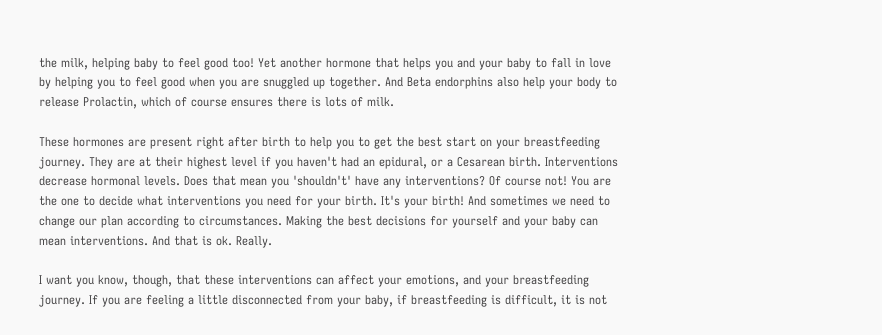the milk, helping baby to feel good too! Yet another hormone that helps you and your baby to fall in love by helping you to feel good when you are snuggled up together. And Beta endorphins also help your body to release Prolactin, which of course ensures there is lots of milk.

These hormones are present right after birth to help you to get the best start on your breastfeeding journey. They are at their highest level if you haven't had an epidural, or a Cesarean birth. Interventions decrease hormonal levels. Does that mean you 'shouldn't' have any interventions? Of course not! You are the one to decide what interventions you need for your birth. It's your birth! And sometimes we need to change our plan according to circumstances. Making the best decisions for yourself and your baby can mean interventions. And that is ok. Really.

I want you know, though, that these interventions can affect your emotions, and your breastfeeding journey. If you are feeling a little disconnected from your baby, if breastfeeding is difficult, it is not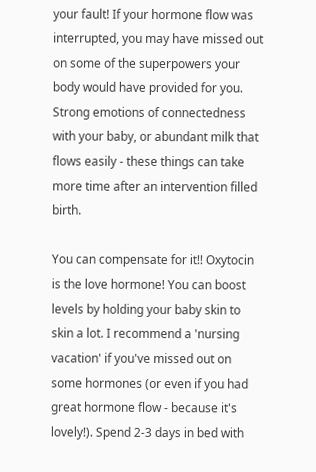your fault! If your hormone flow was interrupted, you may have missed out on some of the superpowers your body would have provided for you. Strong emotions of connectedness with your baby, or abundant milk that flows easily - these things can take more time after an intervention filled birth.

You can compensate for it!! Oxytocin is the love hormone! You can boost levels by holding your baby skin to skin a lot. I recommend a 'nursing vacation' if you've missed out on some hormones (or even if you had great hormone flow - because it's lovely!). Spend 2-3 days in bed with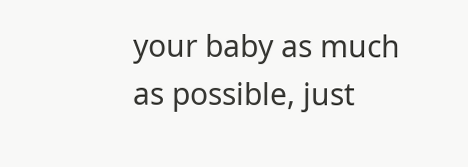your baby as much as possible, just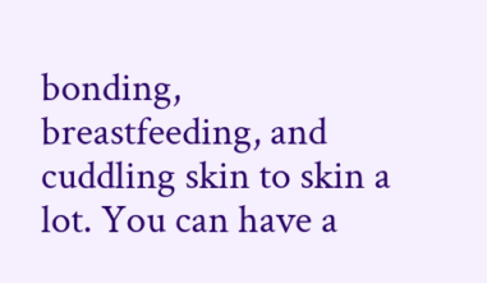bonding, breastfeeding, and cuddling skin to skin a lot. You can have a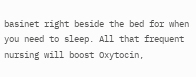basinet right beside the bed for when you need to sleep. All that frequent nursing will boost Oxytocin,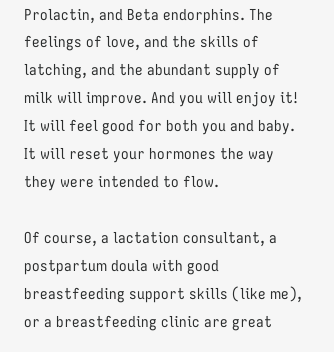Prolactin, and Beta endorphins. The feelings of love, and the skills of latching, and the abundant supply of milk will improve. And you will enjoy it! It will feel good for both you and baby. It will reset your hormones the way they were intended to flow.

Of course, a lactation consultant, a postpartum doula with good breastfeeding support skills (like me), or a breastfeeding clinic are great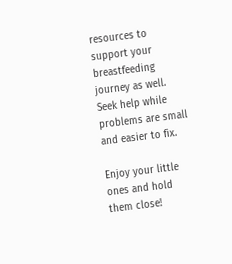resources to support your breastfeeding journey as well. Seek help while problems are small and easier to fix.

Enjoy your little ones and hold them close!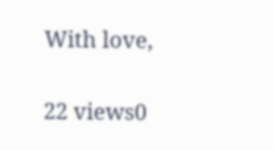With love,


22 views0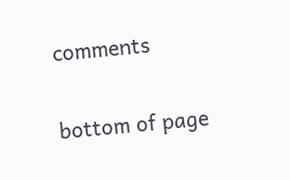comments


bottom of page